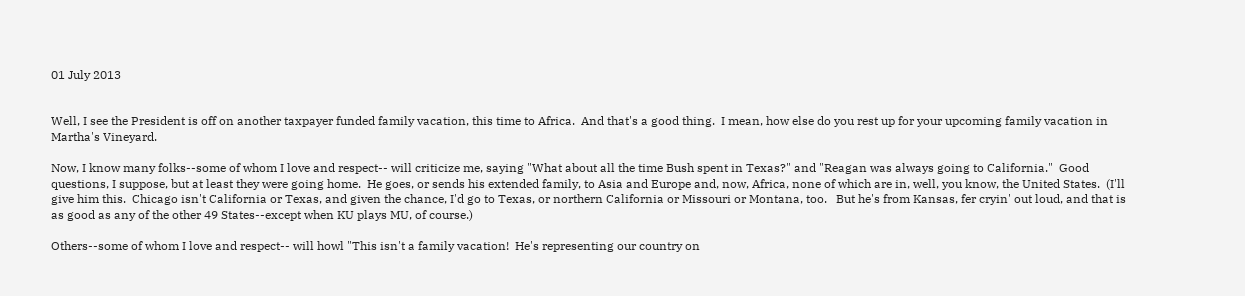01 July 2013


Well, I see the President is off on another taxpayer funded family vacation, this time to Africa.  And that's a good thing.  I mean, how else do you rest up for your upcoming family vacation in Martha's Vineyard.

Now, I know many folks--some of whom I love and respect-- will criticize me, saying "What about all the time Bush spent in Texas?" and "Reagan was always going to California."  Good questions, I suppose, but at least they were going home.  He goes, or sends his extended family, to Asia and Europe and, now, Africa, none of which are in, well, you know, the United States.  (I'll give him this.  Chicago isn't California or Texas, and given the chance, I'd go to Texas, or northern California or Missouri or Montana, too.   But he's from Kansas, fer cryin' out loud, and that is as good as any of the other 49 States--except when KU plays MU, of course.)

Others--some of whom I love and respect-- will howl "This isn't a family vacation!  He's representing our country on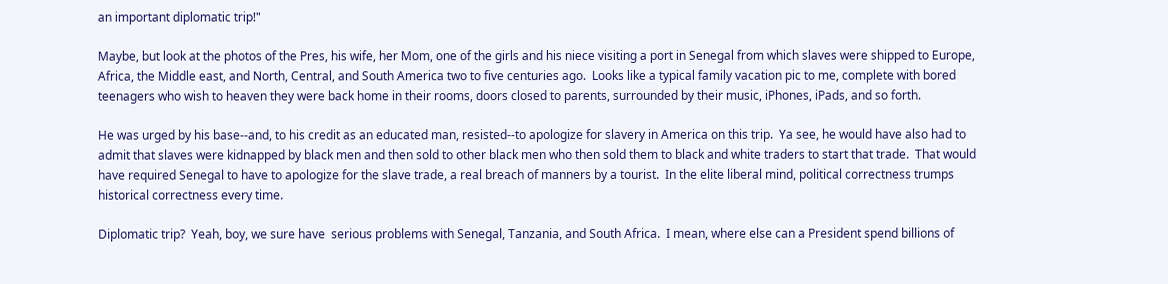an important diplomatic trip!"

Maybe, but look at the photos of the Pres, his wife, her Mom, one of the girls and his niece visiting a port in Senegal from which slaves were shipped to Europe, Africa, the Middle east, and North, Central, and South America two to five centuries ago.  Looks like a typical family vacation pic to me, complete with bored teenagers who wish to heaven they were back home in their rooms, doors closed to parents, surrounded by their music, iPhones, iPads, and so forth.

He was urged by his base--and, to his credit as an educated man, resisted--to apologize for slavery in America on this trip.  Ya see, he would have also had to admit that slaves were kidnapped by black men and then sold to other black men who then sold them to black and white traders to start that trade.  That would have required Senegal to have to apologize for the slave trade, a real breach of manners by a tourist.  In the elite liberal mind, political correctness trumps historical correctness every time.

Diplomatic trip?  Yeah, boy, we sure have  serious problems with Senegal, Tanzania, and South Africa.  I mean, where else can a President spend billions of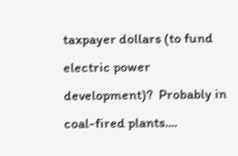taxpayer dollars (to fund electric power development)?  Probably in coal-fired plants....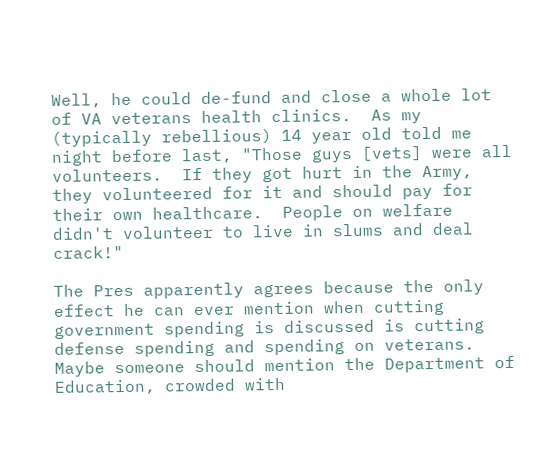Well, he could de-fund and close a whole lot of VA veterans health clinics.  As my (typically rebellious) 14 year old told me night before last, "Those guys [vets] were all volunteers.  If they got hurt in the Army, they volunteered for it and should pay for their own healthcare.  People on welfare didn't volunteer to live in slums and deal crack!"

The Pres apparently agrees because the only effect he can ever mention when cutting government spending is discussed is cutting defense spending and spending on veterans.  Maybe someone should mention the Department of Education, crowded with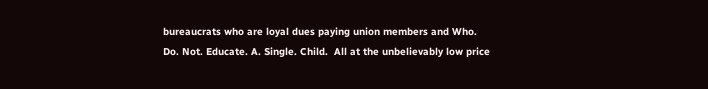bureaucrats who are loyal dues paying union members and Who. Do. Not. Educate. A. Single. Child.  All at the unbelievably low price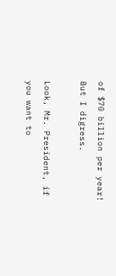of $70 billion per year!    But I digress.

Look, Mr. President, if you want to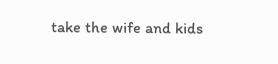take the wife and kids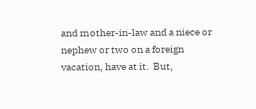and mother-in-law and a niece or nephew or two on a foreign vacation, have at it.  But,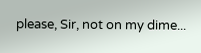please, Sir, not on my dime...